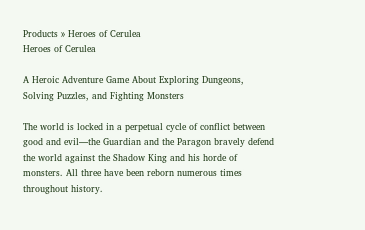Products » Heroes of Cerulea
Heroes of Cerulea

A Heroic Adventure Game About Exploring Dungeons, Solving Puzzles, and Fighting Monsters

The world is locked in a perpetual cycle of conflict between good and evil—the Guardian and the Paragon bravely defend the world against the Shadow King and his horde of monsters. All three have been reborn numerous times throughout history.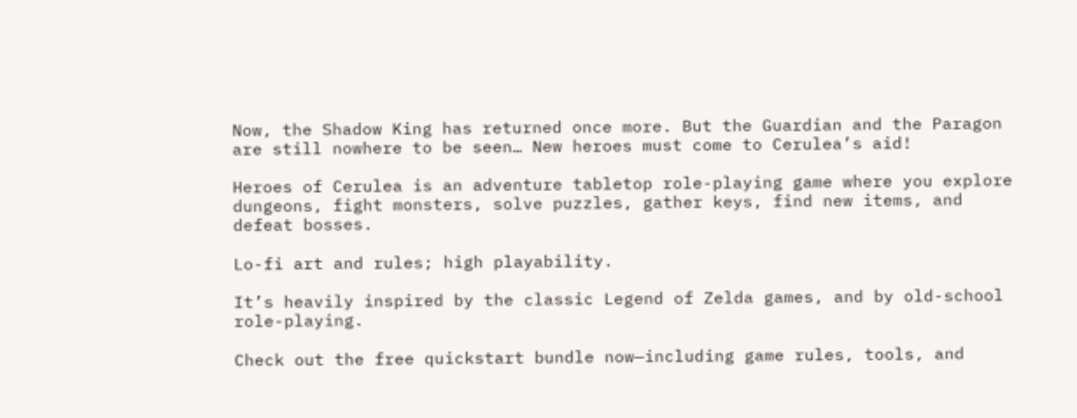Now, the Shadow King has returned once more. But the Guardian and the Paragon are still nowhere to be seen… New heroes must come to Cerulea’s aid!

Heroes of Cerulea is an adventure tabletop role-playing game where you explore dungeons, fight monsters, solve puzzles, gather keys, find new items, and defeat bosses.

Lo-fi art and rules; high playability.

It’s heavily inspired by the classic Legend of Zelda games, and by old-school role-playing.

Check out the free quickstart bundle now—including game rules, tools, and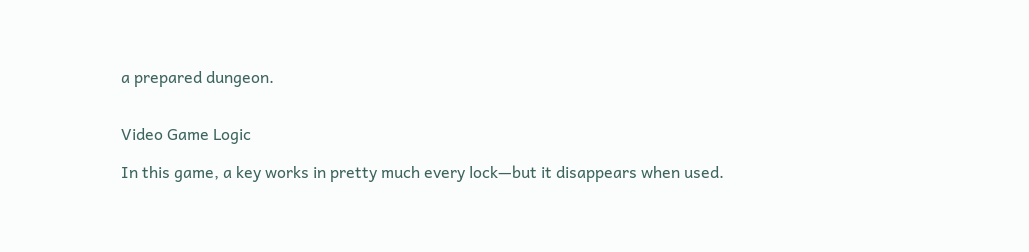a prepared dungeon.


Video Game Logic

In this game, a key works in pretty much every lock—but it disappears when used.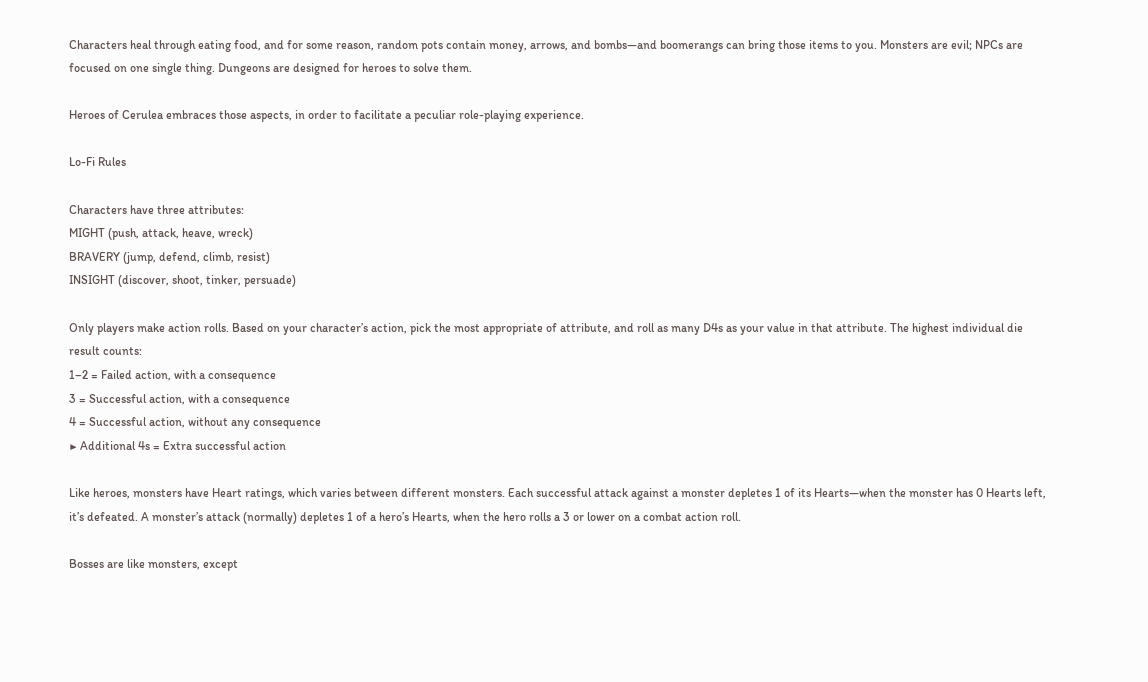Characters heal through eating food, and for some reason, random pots contain money, arrows, and bombs—and boomerangs can bring those items to you. Monsters are evil; NPCs are focused on one single thing. Dungeons are designed for heroes to solve them.

Heroes of Cerulea embraces those aspects, in order to facilitate a peculiar role-playing experience.

Lo-Fi Rules

Characters have three attributes:
MIGHT (push, attack, heave, wreck)
BRAVERY (jump, defend, climb, resist)
INSIGHT (discover, shoot, tinker, persuade)

Only players make action rolls. Based on your character’s action, pick the most appropriate of attribute, and roll as many D4s as your value in that attribute. The highest individual die result counts:
1–2 = Failed action, with a consequence
3 = Successful action, with a consequence
4 = Successful action, without any consequence
▶ Additional 4s = Extra successful action

Like heroes, monsters have Heart ratings, which varies between different monsters. Each successful attack against a monster depletes 1 of its Hearts—when the monster has 0 Hearts left, it’s defeated. A monster’s attack (normally) depletes 1 of a hero’s Hearts, when the hero rolls a 3 or lower on a combat action roll.

Bosses are like monsters, except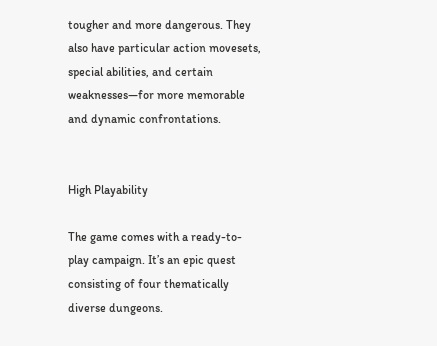tougher and more dangerous. They also have particular action movesets, special abilities, and certain weaknesses—for more memorable and dynamic confrontations.


High Playability

The game comes with a ready-to-play campaign. It’s an epic quest consisting of four thematically diverse dungeons.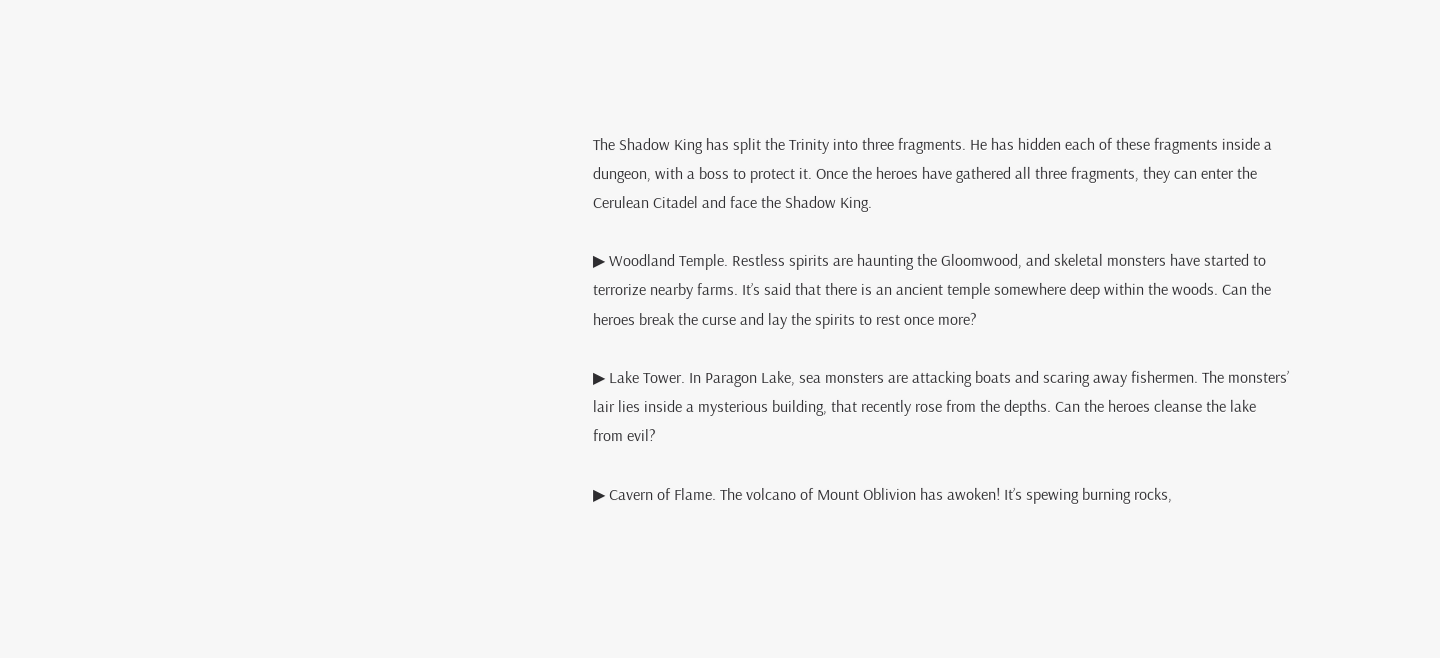The Shadow King has split the Trinity into three fragments. He has hidden each of these fragments inside a dungeon, with a boss to protect it. Once the heroes have gathered all three fragments, they can enter the Cerulean Citadel and face the Shadow King.

▶ Woodland Temple. Restless spirits are haunting the Gloomwood, and skeletal monsters have started to terrorize nearby farms. It’s said that there is an ancient temple somewhere deep within the woods. Can the heroes break the curse and lay the spirits to rest once more?

▶ Lake Tower. In Paragon Lake, sea monsters are attacking boats and scaring away fishermen. The monsters’ lair lies inside a mysterious building, that recently rose from the depths. Can the heroes cleanse the lake from evil?

▶ Cavern of Flame. The volcano of Mount Oblivion has awoken! It’s spewing burning rocks,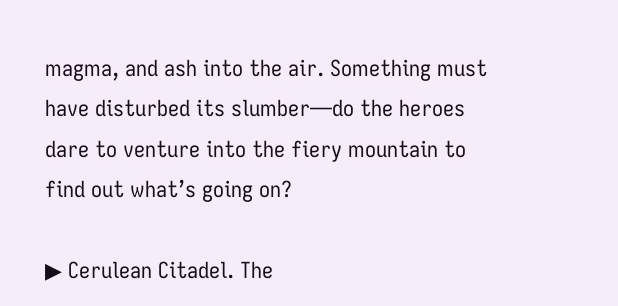magma, and ash into the air. Something must have disturbed its slumber—do the heroes dare to venture into the fiery mountain to find out what’s going on?

▶ Cerulean Citadel. The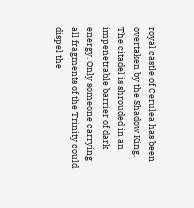royal castle of Cerulea has been overtaken by the Shadow King. The citadel is shrouded in an impenetrable barrier of dark energy. Only someone carrying all fragments of the Trinity could dispel the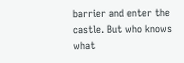barrier and enter the castle. But who knows what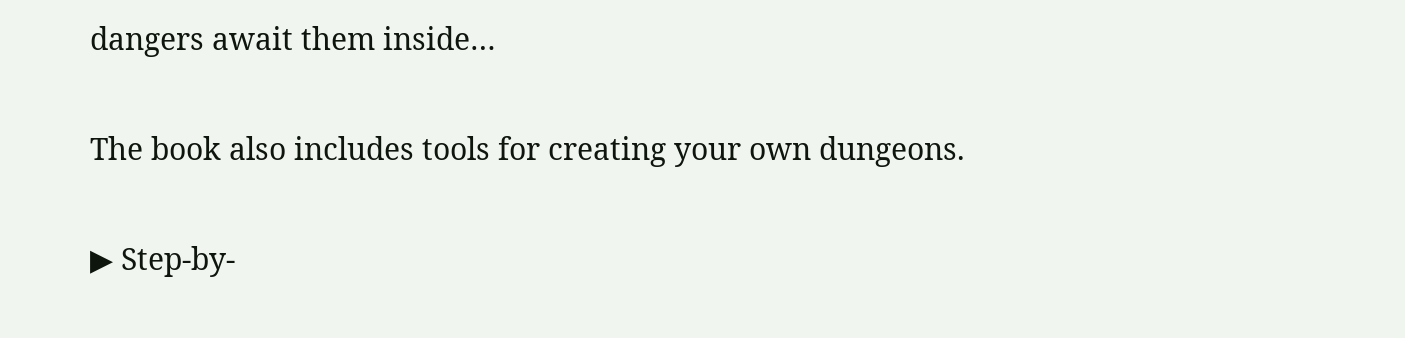dangers await them inside…

The book also includes tools for creating your own dungeons.

▶ Step-by-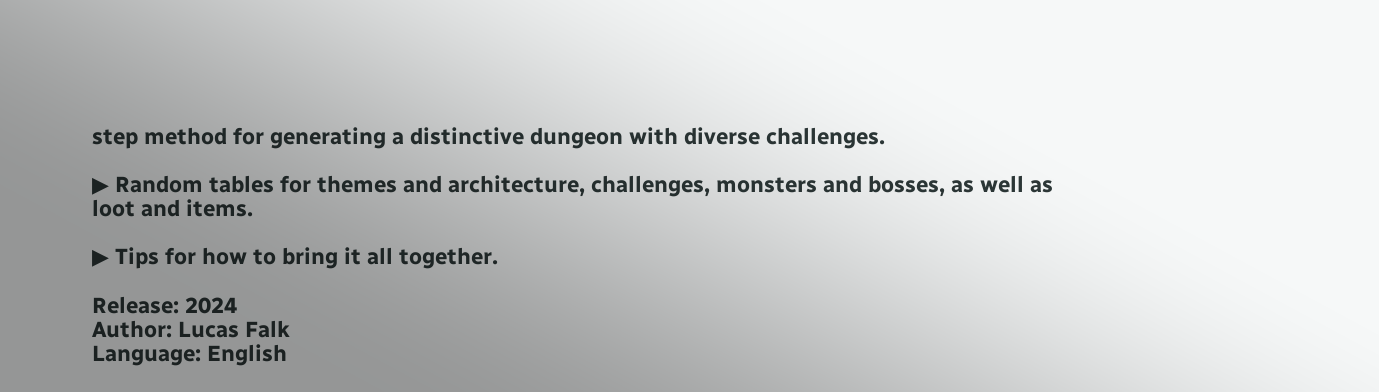step method for generating a distinctive dungeon with diverse challenges.

▶ Random tables for themes and architecture, challenges, monsters and bosses, as well as loot and items.

▶ Tips for how to bring it all together.

Release: 2024
Author: Lucas Falk
Language: English